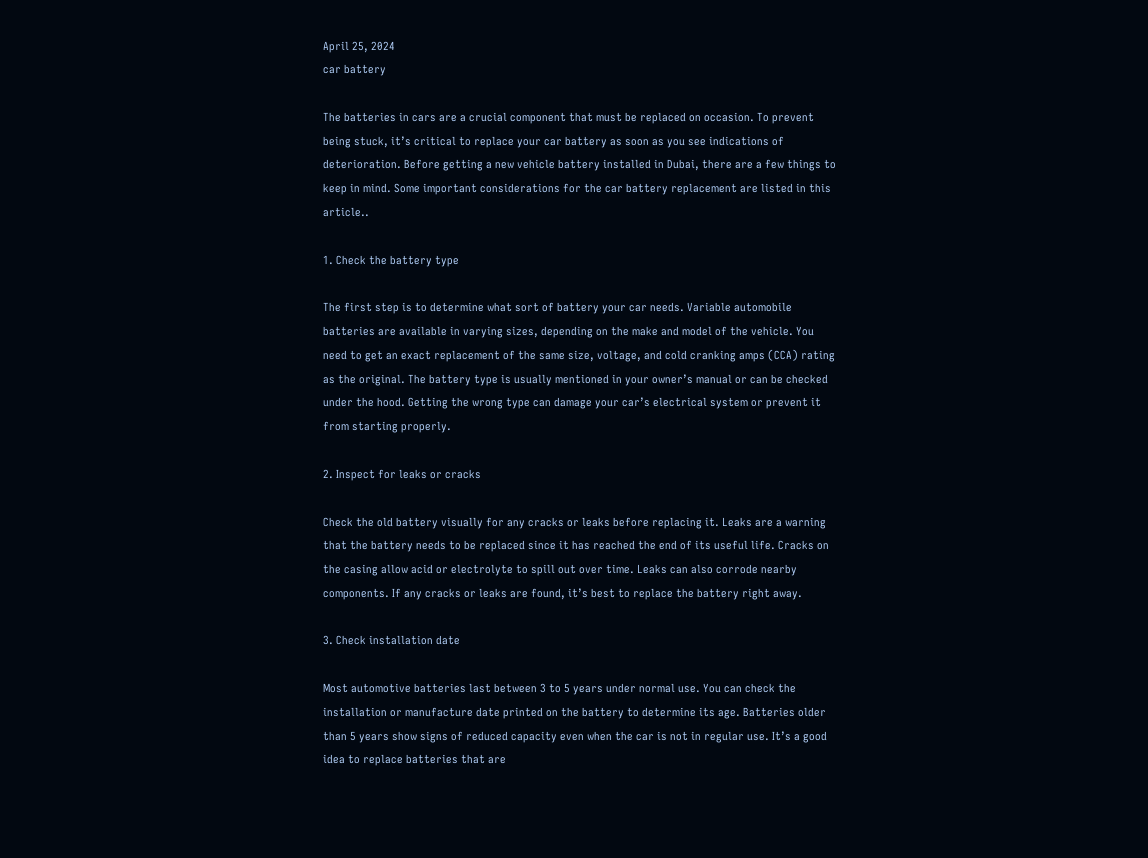April 25, 2024
car battery

The batteries in cars are a crucial component that must be replaced on occasion. To prevent being stuck, it’s critical to replace your car battery as soon as you see indications of deterioration. Before getting a new vehicle battery installed in Dubai, there are a few things to keep in mind. Some important considerations for the car battery replacement are listed in this article..

1. Check the battery type

The first step is to determine what sort of battery your car needs. Variable automobile batteries are available in varying sizes, depending on the make and model of the vehicle. You need to get an exact replacement of the same size, voltage, and cold cranking amps (CCA) rating as the original. The battery type is usually mentioned in your owner’s manual or can be checked under the hood. Getting the wrong type can damage your car’s electrical system or prevent it from starting properly.

2. Inspect for leaks or cracks

Check the old battery visually for any cracks or leaks before replacing it. Leaks are a warning that the battery needs to be replaced since it has reached the end of its useful life. Cracks on the casing allow acid or electrolyte to spill out over time. Leaks can also corrode nearby components. If any cracks or leaks are found, it’s best to replace the battery right away.

3. Check installation date

Most automotive batteries last between 3 to 5 years under normal use. You can check the installation or manufacture date printed on the battery to determine its age. Batteries older than 5 years show signs of reduced capacity even when the car is not in regular use. It’s a good idea to replace batteries that are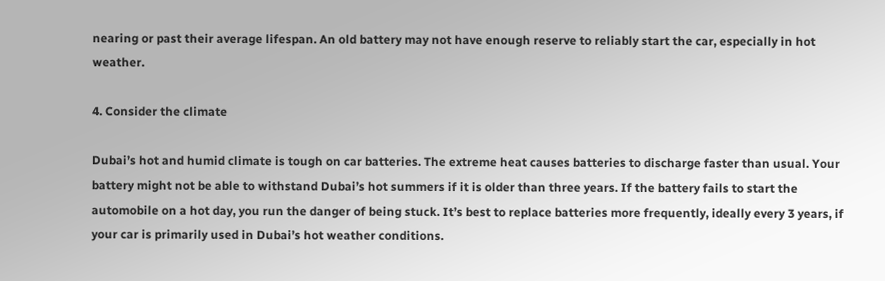nearing or past their average lifespan. An old battery may not have enough reserve to reliably start the car, especially in hot weather.

4. Consider the climate

Dubai’s hot and humid climate is tough on car batteries. The extreme heat causes batteries to discharge faster than usual. Your battery might not be able to withstand Dubai’s hot summers if it is older than three years. If the battery fails to start the automobile on a hot day, you run the danger of being stuck. It’s best to replace batteries more frequently, ideally every 3 years, if your car is primarily used in Dubai’s hot weather conditions.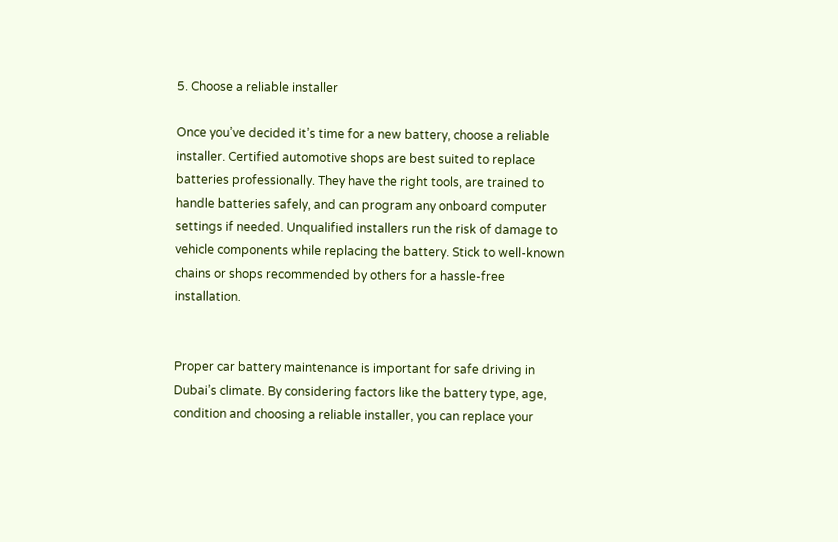5. Choose a reliable installer

Once you’ve decided it’s time for a new battery, choose a reliable installer. Certified automotive shops are best suited to replace batteries professionally. They have the right tools, are trained to handle batteries safely, and can program any onboard computer settings if needed. Unqualified installers run the risk of damage to vehicle components while replacing the battery. Stick to well-known chains or shops recommended by others for a hassle-free installation.


Proper car battery maintenance is important for safe driving in Dubai’s climate. By considering factors like the battery type, age, condition and choosing a reliable installer, you can replace your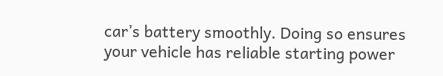car’s battery smoothly. Doing so ensures your vehicle has reliable starting power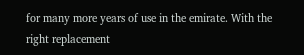for many more years of use in the emirate. With the right replacement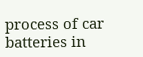process of car batteries in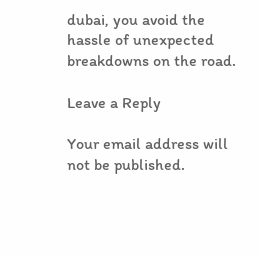dubai, you avoid the hassle of unexpected breakdowns on the road.

Leave a Reply

Your email address will not be published.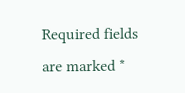Required fields are marked *